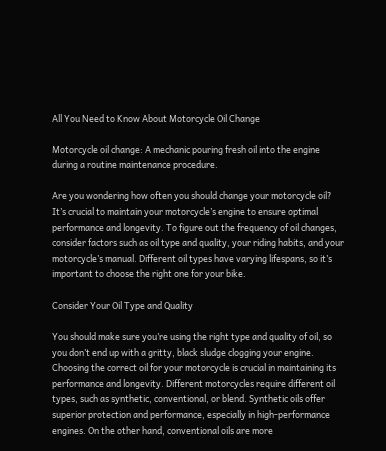All You Need to Know About Motorcycle Oil Change

Motorcycle oil change: A mechanic pouring fresh oil into the engine during a routine maintenance procedure.

Are you wondering how often you should change your motorcycle oil? It’s crucial to maintain your motorcycle’s engine to ensure optimal performance and longevity. To figure out the frequency of oil changes, consider factors such as oil type and quality, your riding habits, and your motorcycle’s manual. Different oil types have varying lifespans, so it’s important to choose the right one for your bike.

Consider Your Oil Type and Quality

You should make sure you’re using the right type and quality of oil, so you don’t end up with a gritty, black sludge clogging your engine. Choosing the correct oil for your motorcycle is crucial in maintaining its performance and longevity. Different motorcycles require different oil types, such as synthetic, conventional, or blend. Synthetic oils offer superior protection and performance, especially in high-performance engines. On the other hand, conventional oils are more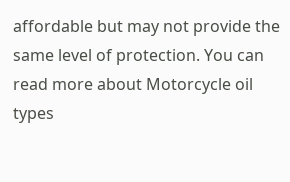affordable but may not provide the same level of protection. You can read more about Motorcycle oil types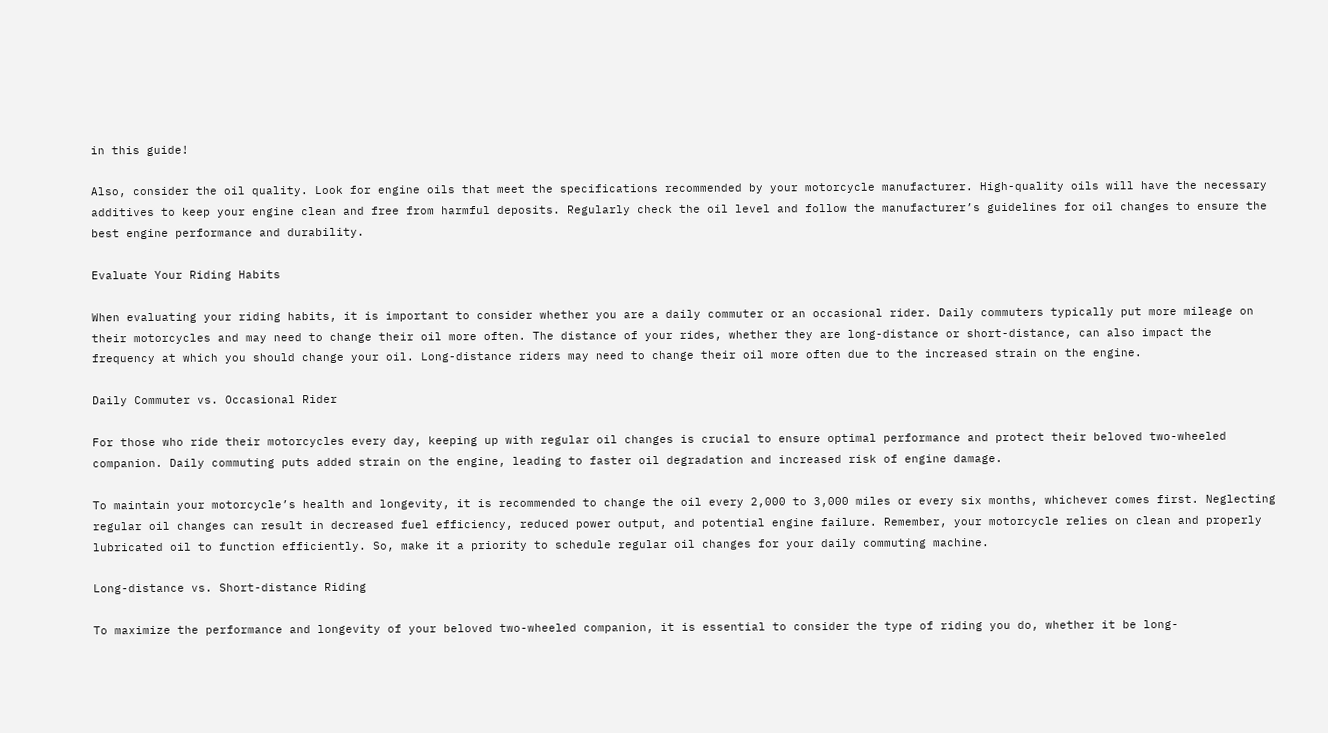in this guide!

Also, consider the oil quality. Look for engine oils that meet the specifications recommended by your motorcycle manufacturer. High-quality oils will have the necessary additives to keep your engine clean and free from harmful deposits. Regularly check the oil level and follow the manufacturer’s guidelines for oil changes to ensure the best engine performance and durability.

Evaluate Your Riding Habits

When evaluating your riding habits, it is important to consider whether you are a daily commuter or an occasional rider. Daily commuters typically put more mileage on their motorcycles and may need to change their oil more often. The distance of your rides, whether they are long-distance or short-distance, can also impact the frequency at which you should change your oil. Long-distance riders may need to change their oil more often due to the increased strain on the engine.

Daily Commuter vs. Occasional Rider

For those who ride their motorcycles every day, keeping up with regular oil changes is crucial to ensure optimal performance and protect their beloved two-wheeled companion. Daily commuting puts added strain on the engine, leading to faster oil degradation and increased risk of engine damage.

To maintain your motorcycle’s health and longevity, it is recommended to change the oil every 2,000 to 3,000 miles or every six months, whichever comes first. Neglecting regular oil changes can result in decreased fuel efficiency, reduced power output, and potential engine failure. Remember, your motorcycle relies on clean and properly lubricated oil to function efficiently. So, make it a priority to schedule regular oil changes for your daily commuting machine.

Long-distance vs. Short-distance Riding

To maximize the performance and longevity of your beloved two-wheeled companion, it is essential to consider the type of riding you do, whether it be long-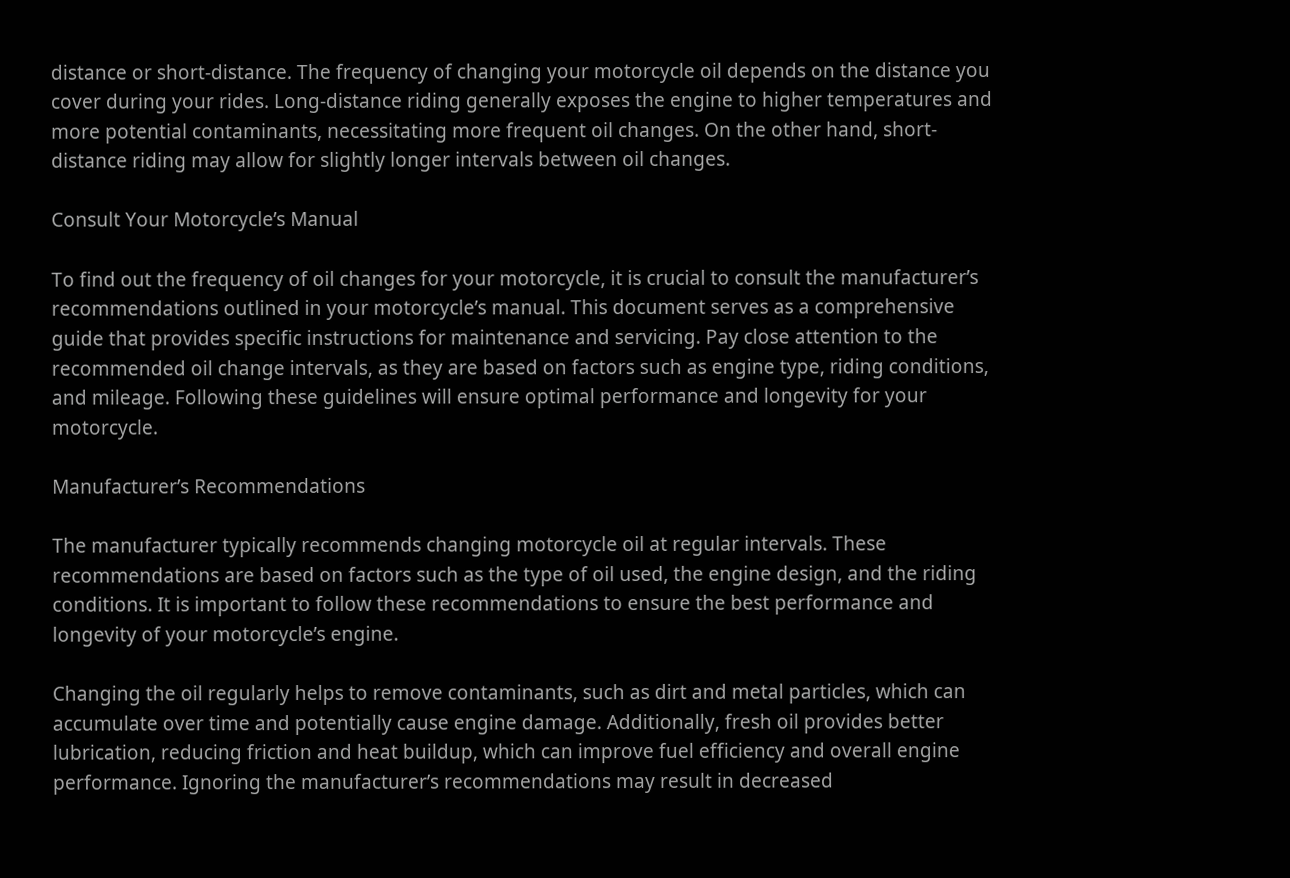distance or short-distance. The frequency of changing your motorcycle oil depends on the distance you cover during your rides. Long-distance riding generally exposes the engine to higher temperatures and more potential contaminants, necessitating more frequent oil changes. On the other hand, short-distance riding may allow for slightly longer intervals between oil changes.

Consult Your Motorcycle’s Manual

To find out the frequency of oil changes for your motorcycle, it is crucial to consult the manufacturer’s recommendations outlined in your motorcycle’s manual. This document serves as a comprehensive guide that provides specific instructions for maintenance and servicing. Pay close attention to the recommended oil change intervals, as they are based on factors such as engine type, riding conditions, and mileage. Following these guidelines will ensure optimal performance and longevity for your motorcycle.

Manufacturer’s Recommendations

The manufacturer typically recommends changing motorcycle oil at regular intervals. These recommendations are based on factors such as the type of oil used, the engine design, and the riding conditions. It is important to follow these recommendations to ensure the best performance and longevity of your motorcycle’s engine.

Changing the oil regularly helps to remove contaminants, such as dirt and metal particles, which can accumulate over time and potentially cause engine damage. Additionally, fresh oil provides better lubrication, reducing friction and heat buildup, which can improve fuel efficiency and overall engine performance. Ignoring the manufacturer’s recommendations may result in decreased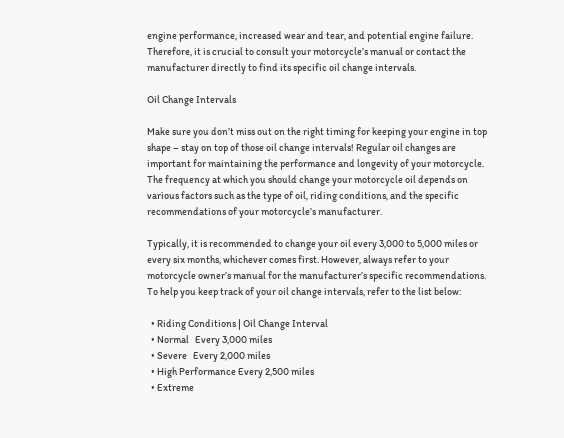engine performance, increased wear and tear, and potential engine failure. Therefore, it is crucial to consult your motorcycle’s manual or contact the manufacturer directly to find its specific oil change intervals.

Oil Change Intervals

Make sure you don’t miss out on the right timing for keeping your engine in top shape – stay on top of those oil change intervals! Regular oil changes are important for maintaining the performance and longevity of your motorcycle. The frequency at which you should change your motorcycle oil depends on various factors such as the type of oil, riding conditions, and the specific recommendations of your motorcycle’s manufacturer.

Typically, it is recommended to change your oil every 3,000 to 5,000 miles or every six months, whichever comes first. However, always refer to your motorcycle owner’s manual for the manufacturer’s specific recommendations. To help you keep track of your oil change intervals, refer to the list below:

  • Riding Conditions | Oil Change Interval
  • Normal   Every 3,000 miles
  • Severe   Every 2,000 miles
  • High Performance Every 2,500 miles
  • Extreme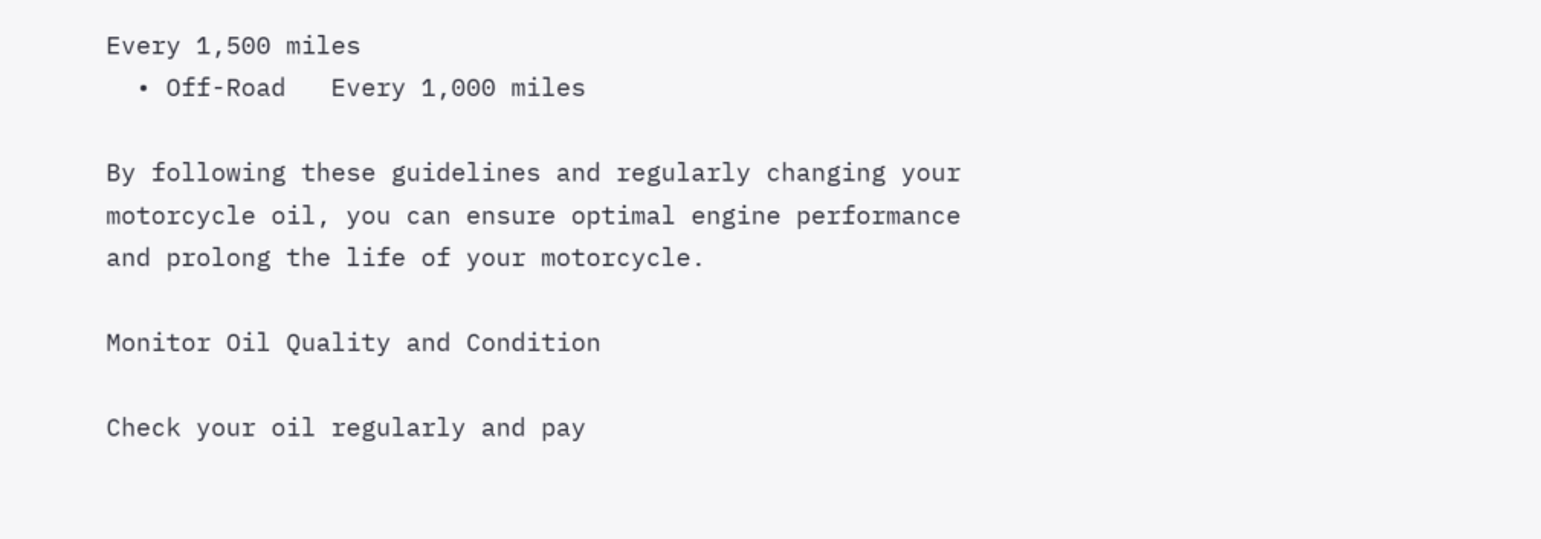Every 1,500 miles
  • Off-Road   Every 1,000 miles

By following these guidelines and regularly changing your motorcycle oil, you can ensure optimal engine performance and prolong the life of your motorcycle.

Monitor Oil Quality and Condition

Check your oil regularly and pay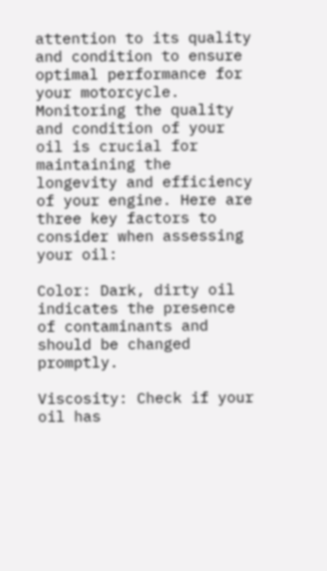attention to its quality and condition to ensure optimal performance for your motorcycle. Monitoring the quality and condition of your oil is crucial for maintaining the longevity and efficiency of your engine. Here are three key factors to consider when assessing your oil:

Color: Dark, dirty oil indicates the presence of contaminants and should be changed promptly.

Viscosity: Check if your oil has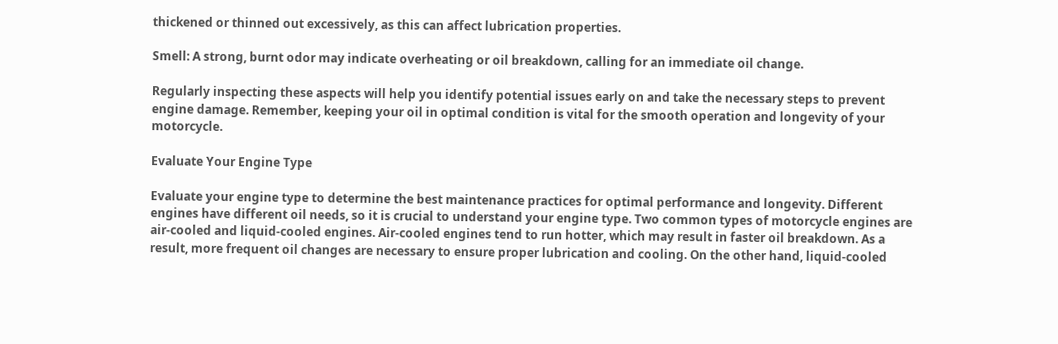thickened or thinned out excessively, as this can affect lubrication properties.

Smell: A strong, burnt odor may indicate overheating or oil breakdown, calling for an immediate oil change.

Regularly inspecting these aspects will help you identify potential issues early on and take the necessary steps to prevent engine damage. Remember, keeping your oil in optimal condition is vital for the smooth operation and longevity of your motorcycle.

Evaluate Your Engine Type

Evaluate your engine type to determine the best maintenance practices for optimal performance and longevity. Different engines have different oil needs, so it is crucial to understand your engine type. Two common types of motorcycle engines are air-cooled and liquid-cooled engines. Air-cooled engines tend to run hotter, which may result in faster oil breakdown. As a result, more frequent oil changes are necessary to ensure proper lubrication and cooling. On the other hand, liquid-cooled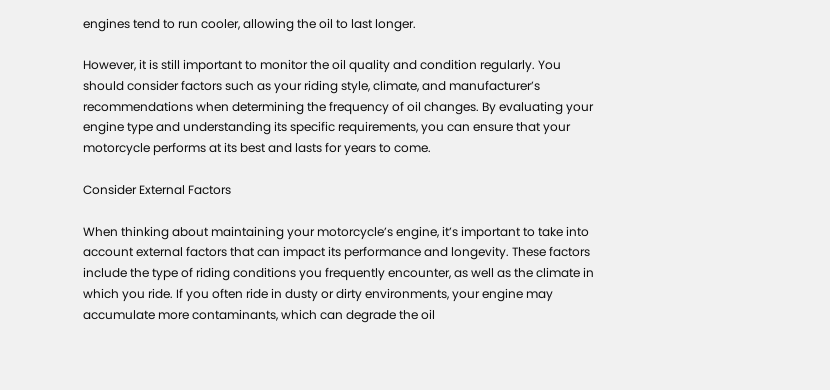engines tend to run cooler, allowing the oil to last longer.

However, it is still important to monitor the oil quality and condition regularly. You should consider factors such as your riding style, climate, and manufacturer’s recommendations when determining the frequency of oil changes. By evaluating your engine type and understanding its specific requirements, you can ensure that your motorcycle performs at its best and lasts for years to come.

Consider External Factors

When thinking about maintaining your motorcycle’s engine, it’s important to take into account external factors that can impact its performance and longevity. These factors include the type of riding conditions you frequently encounter, as well as the climate in which you ride. If you often ride in dusty or dirty environments, your engine may accumulate more contaminants, which can degrade the oil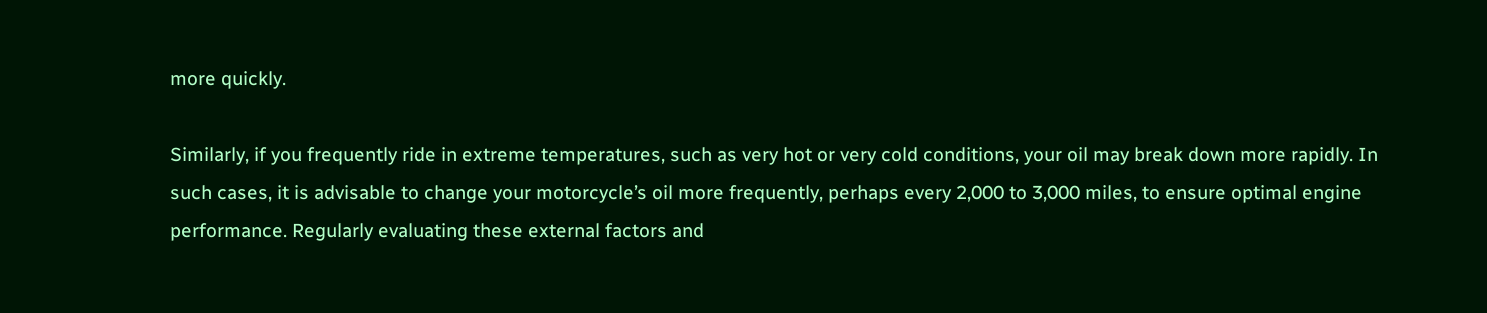more quickly.

Similarly, if you frequently ride in extreme temperatures, such as very hot or very cold conditions, your oil may break down more rapidly. In such cases, it is advisable to change your motorcycle’s oil more frequently, perhaps every 2,000 to 3,000 miles, to ensure optimal engine performance. Regularly evaluating these external factors and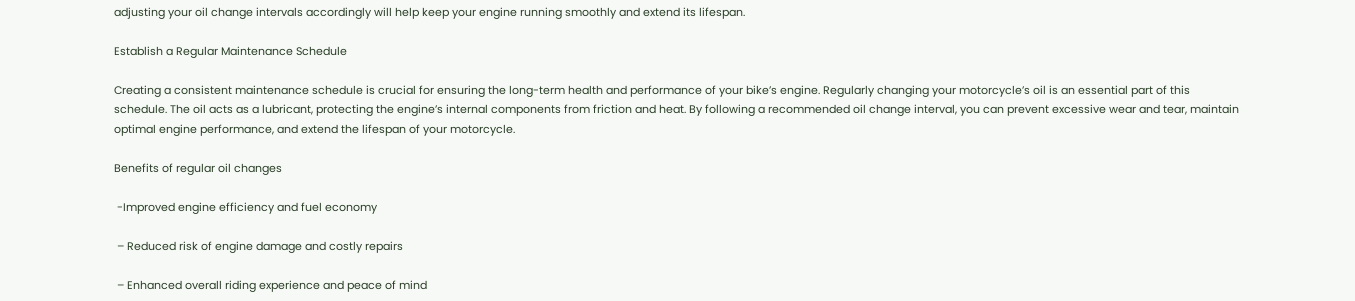adjusting your oil change intervals accordingly will help keep your engine running smoothly and extend its lifespan.

Establish a Regular Maintenance Schedule

Creating a consistent maintenance schedule is crucial for ensuring the long-term health and performance of your bike’s engine. Regularly changing your motorcycle’s oil is an essential part of this schedule. The oil acts as a lubricant, protecting the engine’s internal components from friction and heat. By following a recommended oil change interval, you can prevent excessive wear and tear, maintain optimal engine performance, and extend the lifespan of your motorcycle.

Benefits of regular oil changes

 -Improved engine efficiency and fuel economy

 – Reduced risk of engine damage and costly repairs

 – Enhanced overall riding experience and peace of mind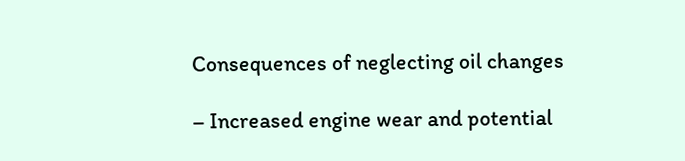Consequences of neglecting oil changes

– Increased engine wear and potential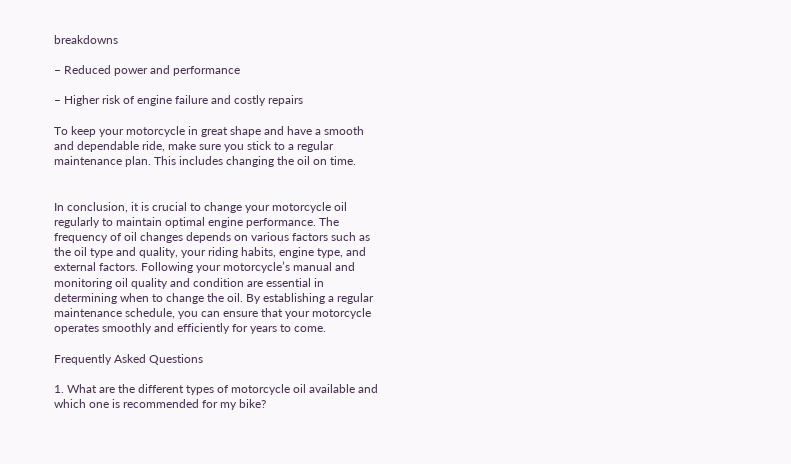breakdowns

– Reduced power and performance

– Higher risk of engine failure and costly repairs

To keep your motorcycle in great shape and have a smooth and dependable ride, make sure you stick to a regular maintenance plan. This includes changing the oil on time.


In conclusion, it is crucial to change your motorcycle oil regularly to maintain optimal engine performance. The frequency of oil changes depends on various factors such as the oil type and quality, your riding habits, engine type, and external factors. Following your motorcycle’s manual and monitoring oil quality and condition are essential in determining when to change the oil. By establishing a regular maintenance schedule, you can ensure that your motorcycle operates smoothly and efficiently for years to come.

Frequently Asked Questions

1. What are the different types of motorcycle oil available and which one is recommended for my bike?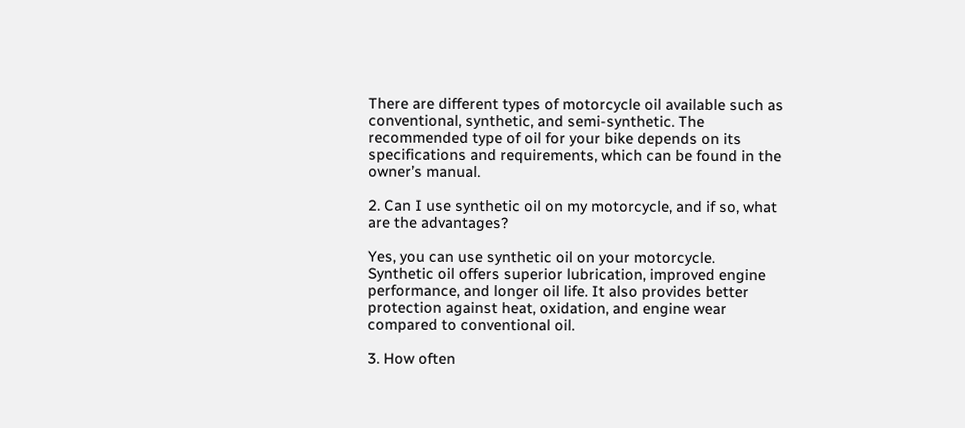There are different types of motorcycle oil available such as conventional, synthetic, and semi-synthetic. The recommended type of oil for your bike depends on its specifications and requirements, which can be found in the owner’s manual.

2. Can I use synthetic oil on my motorcycle, and if so, what are the advantages?

Yes, you can use synthetic oil on your motorcycle. Synthetic oil offers superior lubrication, improved engine performance, and longer oil life. It also provides better protection against heat, oxidation, and engine wear compared to conventional oil.

3. How often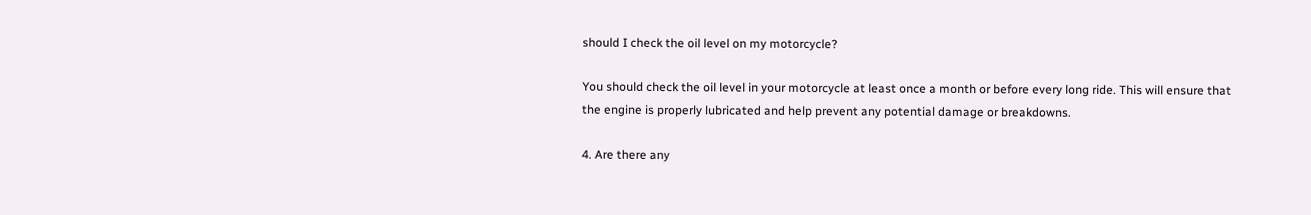should I check the oil level on my motorcycle?

You should check the oil level in your motorcycle at least once a month or before every long ride. This will ensure that the engine is properly lubricated and help prevent any potential damage or breakdowns.

4. Are there any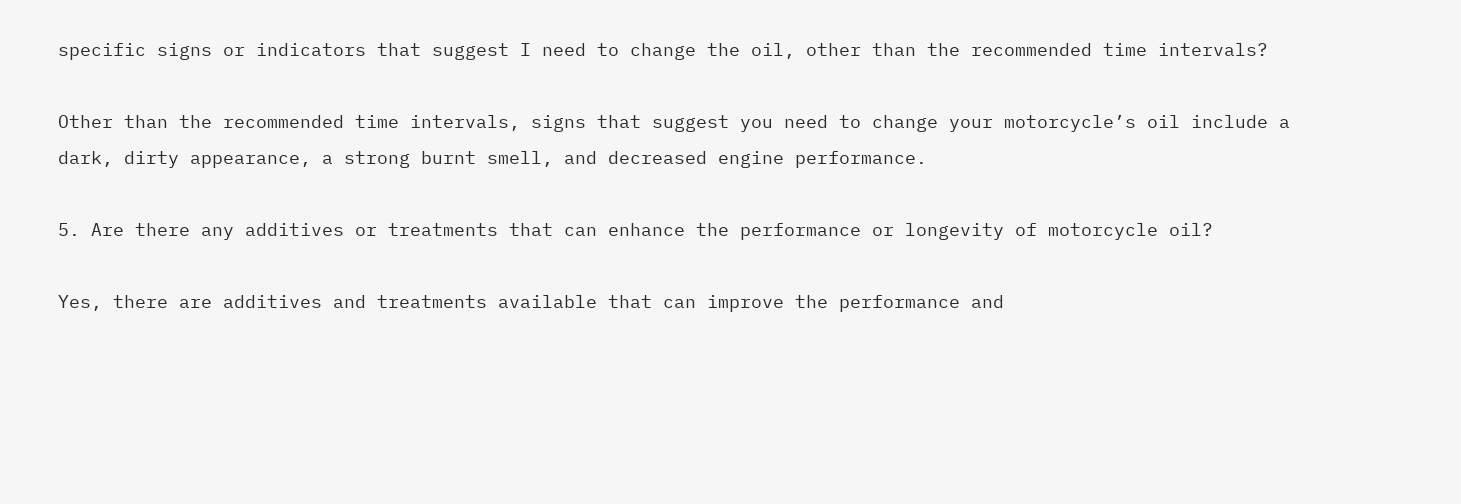specific signs or indicators that suggest I need to change the oil, other than the recommended time intervals?

Other than the recommended time intervals, signs that suggest you need to change your motorcycle’s oil include a dark, dirty appearance, a strong burnt smell, and decreased engine performance.

5. Are there any additives or treatments that can enhance the performance or longevity of motorcycle oil?

Yes, there are additives and treatments available that can improve the performance and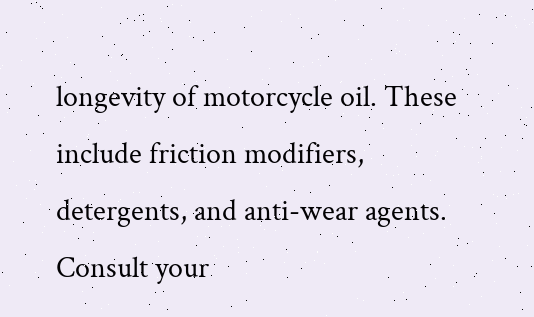longevity of motorcycle oil. These include friction modifiers, detergents, and anti-wear agents. Consult your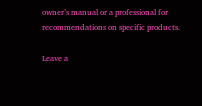owner’s manual or a professional for recommendations on specific products.

Leave a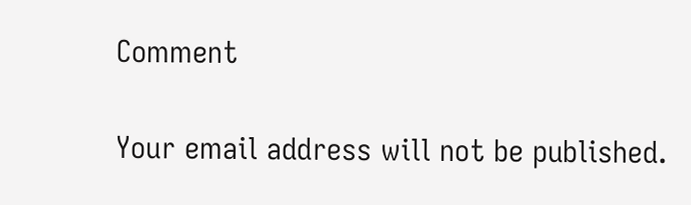Comment

Your email address will not be published.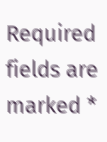Required fields are marked *